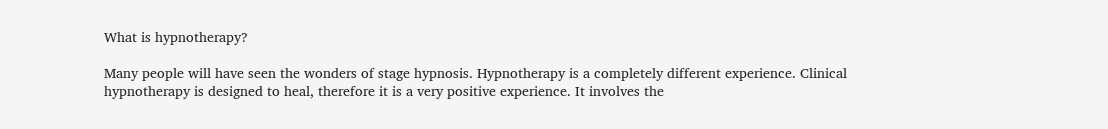What is hypnotherapy?

Many people will have seen the wonders of stage hypnosis. Hypnotherapy is a completely different experience. Clinical hypnotherapy is designed to heal, therefore it is a very positive experience. It involves the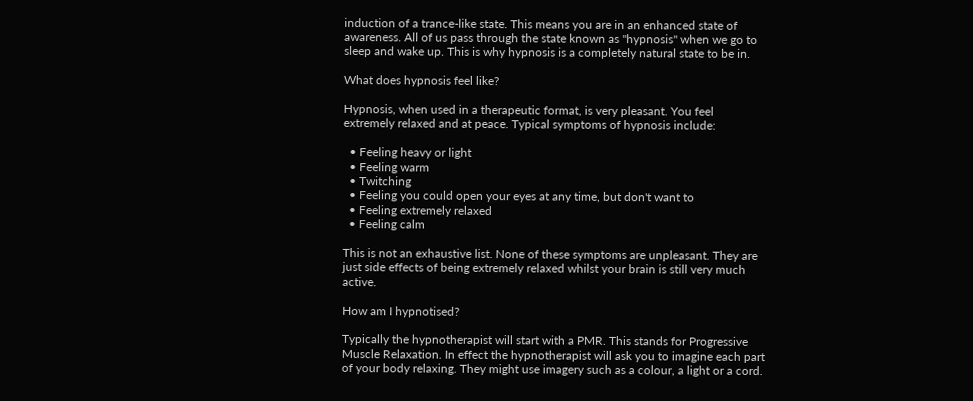induction of a trance-like state. This means you are in an enhanced state of awareness. All of us pass through the state known as "hypnosis" when we go to sleep and wake up. This is why hypnosis is a completely natural state to be in.

What does hypnosis feel like?

Hypnosis, when used in a therapeutic format, is very pleasant. You feel extremely relaxed and at peace. Typical symptoms of hypnosis include:

  • Feeling heavy or light
  • Feeling warm
  • Twitching
  • Feeling you could open your eyes at any time, but don't want to
  • Feeling extremely relaxed
  • Feeling calm

This is not an exhaustive list. None of these symptoms are unpleasant. They are just side effects of being extremely relaxed whilst your brain is still very much active.

How am I hypnotised?

Typically the hypnotherapist will start with a PMR. This stands for Progressive Muscle Relaxation. In effect the hypnotherapist will ask you to imagine each part of your body relaxing. They might use imagery such as a colour, a light or a cord.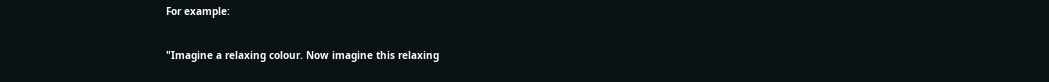For example:

"Imagine a relaxing colour. Now imagine this relaxing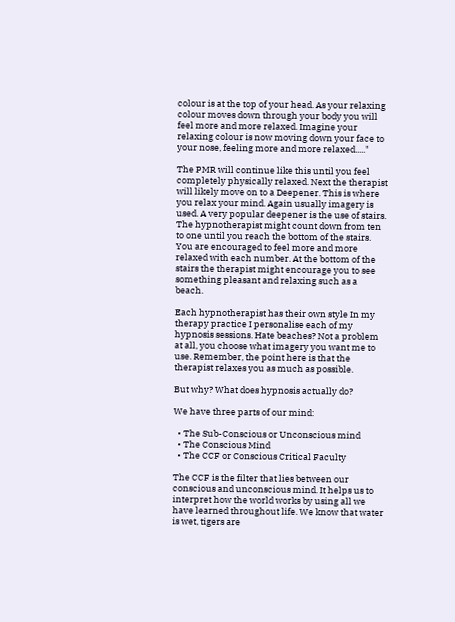colour is at the top of your head. As your relaxing colour moves down through your body you will feel more and more relaxed. Imagine your relaxing colour is now moving down your face to your nose, feeling more and more relaxed....."

The PMR will continue like this until you feel completely physically relaxed. Next the therapist will likely move on to a Deepener. This is where you relax your mind. Again usually imagery is used. A very popular deepener is the use of stairs. The hypnotherapist might count down from ten to one until you reach the bottom of the stairs. You are encouraged to feel more and more relaxed with each number. At the bottom of the stairs the therapist might encourage you to see something pleasant and relaxing such as a beach.

Each hypnotherapist has their own style In my therapy practice I personalise each of my hypnosis sessions. Hate beaches? Not a problem at all, you choose what imagery you want me to use. Remember, the point here is that the therapist relaxes you as much as possible.

But why? What does hypnosis actually do?

We have three parts of our mind:

  • The Sub-Conscious or Unconscious mind
  • The Conscious Mind
  • The CCF or Conscious Critical Faculty

The CCF is the filter that lies between our conscious and unconscious mind. It helps us to interpret how the world works by using all we have learned throughout life. We know that water is wet, tigers are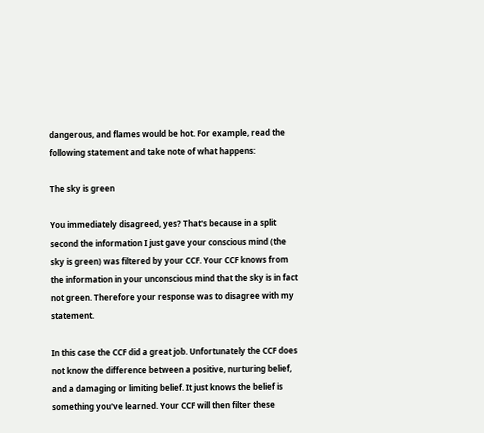dangerous, and flames would be hot. For example, read the following statement and take note of what happens:

The sky is green

You immediately disagreed, yes? That's because in a split second the information I just gave your conscious mind (the sky is green) was filtered by your CCF. Your CCF knows from the information in your unconscious mind that the sky is in fact not green. Therefore your response was to disagree with my statement.

In this case the CCF did a great job. Unfortunately the CCF does not know the difference between a positive, nurturing belief, and a damaging or limiting belief. It just knows the belief is something you've learned. Your CCF will then filter these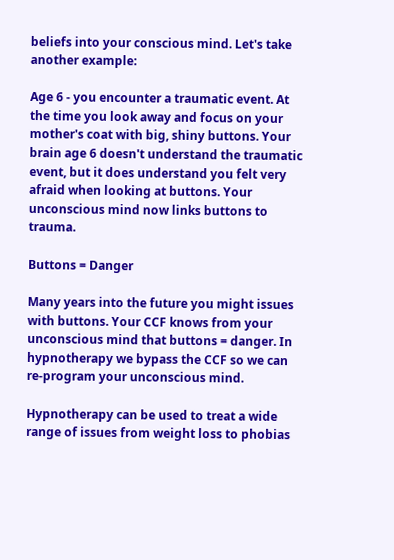beliefs into your conscious mind. Let's take another example:

Age 6 - you encounter a traumatic event. At the time you look away and focus on your mother's coat with big, shiny buttons. Your brain age 6 doesn't understand the traumatic event, but it does understand you felt very afraid when looking at buttons. Your unconscious mind now links buttons to trauma.

Buttons = Danger

Many years into the future you might issues with buttons. Your CCF knows from your unconscious mind that buttons = danger. In hypnotherapy we bypass the CCF so we can re-program your unconscious mind.

Hypnotherapy can be used to treat a wide range of issues from weight loss to phobias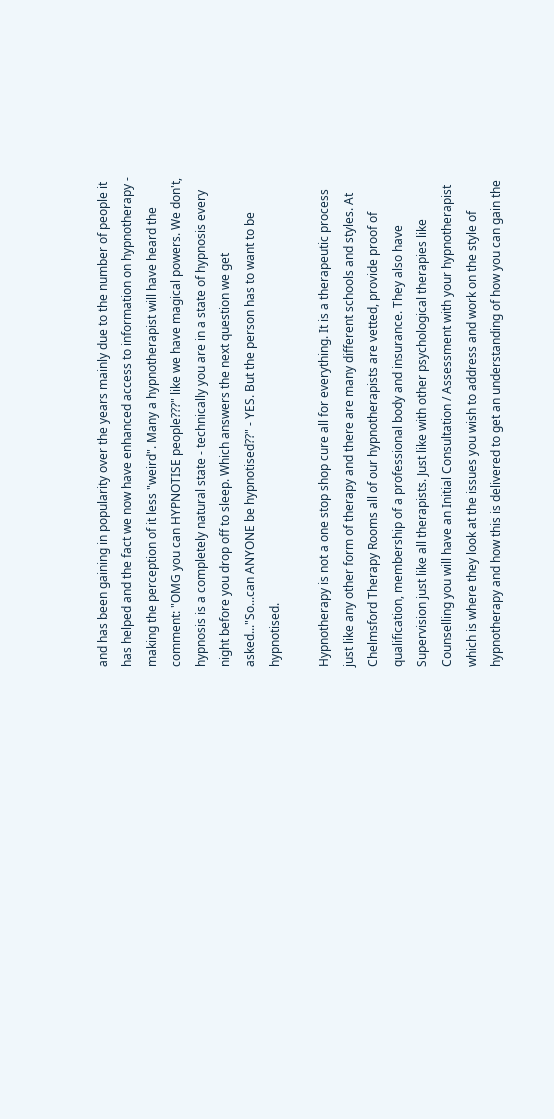and has been gaining in popularity over the years mainly due to the number of people it has helped and the fact we now have enhanced access to information on hypnotherapy - making the perception of it less "weird". Many a hypnotherapist will have heard the comment: "OMG you can HYPNOTISE people???" like we have magical powers. We don't, hypnosis is a completely natural state - technically you are in a state of hypnosis every night before you drop off to sleep. Which answers the next question we get asked..."So...can ANYONE be hypnotised??" - YES. But the person has to want to be hypnotised.

Hypnotherapy is not a one stop shop cure all for everything. It is a therapeutic process just like any other form of therapy and there are many different schools and styles. At Chelmsford Therapy Rooms all of our hypnotherapists are vetted, provide proof of qualification, membership of a professional body and insurance. They also have Supervision just like all therapists. Just like with other psychological therapies like Counselling you will have an Initial Consultation / Assessment with your hypnotherapist which is where they look at the issues you wish to address and work on the style of hypnotherapy and how this is delivered to get an understanding of how you can gain the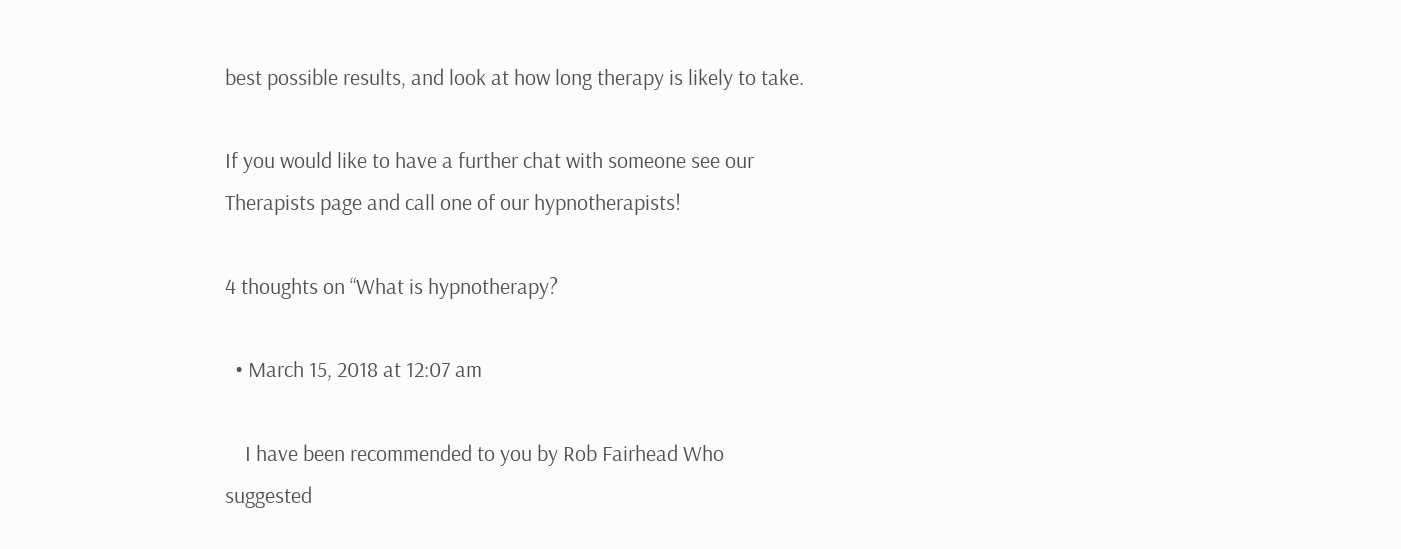best possible results, and look at how long therapy is likely to take.

If you would like to have a further chat with someone see our Therapists page and call one of our hypnotherapists!

4 thoughts on “What is hypnotherapy?

  • March 15, 2018 at 12:07 am

    I have been recommended to you by Rob Fairhead Who suggested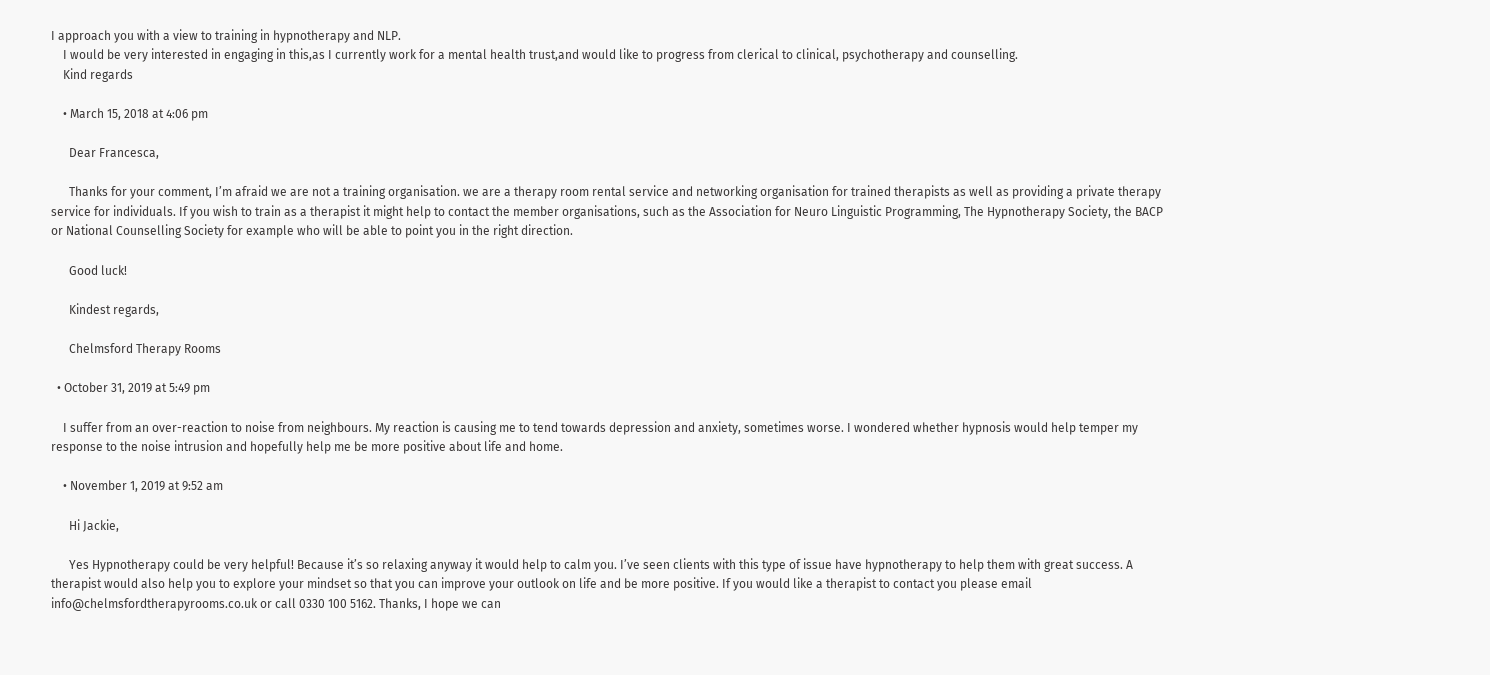I approach you with a view to training in hypnotherapy and NLP.
    I would be very interested in engaging in this,as I currently work for a mental health trust,and would like to progress from clerical to clinical, psychotherapy and counselling.
    Kind regards

    • March 15, 2018 at 4:06 pm

      Dear Francesca,

      Thanks for your comment, I’m afraid we are not a training organisation. we are a therapy room rental service and networking organisation for trained therapists as well as providing a private therapy service for individuals. If you wish to train as a therapist it might help to contact the member organisations, such as the Association for Neuro Linguistic Programming, The Hypnotherapy Society, the BACP or National Counselling Society for example who will be able to point you in the right direction.

      Good luck!

      Kindest regards,

      Chelmsford Therapy Rooms

  • October 31, 2019 at 5:49 pm

    I suffer from an over-reaction to noise from neighbours. My reaction is causing me to tend towards depression and anxiety, sometimes worse. I wondered whether hypnosis would help temper my response to the noise intrusion and hopefully help me be more positive about life and home.

    • November 1, 2019 at 9:52 am

      Hi Jackie,

      Yes Hypnotherapy could be very helpful! Because it’s so relaxing anyway it would help to calm you. I’ve seen clients with this type of issue have hypnotherapy to help them with great success. A therapist would also help you to explore your mindset so that you can improve your outlook on life and be more positive. If you would like a therapist to contact you please email info@chelmsfordtherapyrooms.co.uk or call 0330 100 5162. Thanks, I hope we can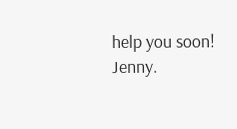help you soon! Jenny.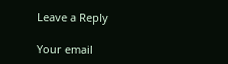Leave a Reply

Your email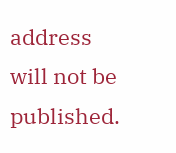address will not be published.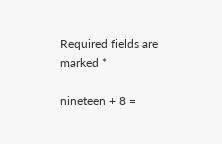Required fields are marked *

nineteen + 8 =